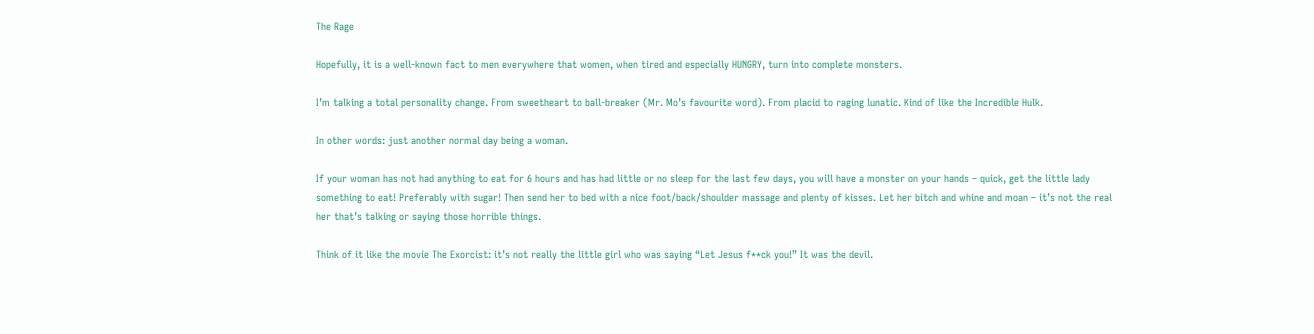The Rage

Hopefully, it is a well-known fact to men everywhere that women, when tired and especially HUNGRY, turn into complete monsters.

I’m talking a total personality change. From sweetheart to ball-breaker (Mr. Mo’s favourite word). From placid to raging lunatic. Kind of like the Incredible Hulk.

In other words: just another normal day being a woman.

If your woman has not had anything to eat for 6 hours and has had little or no sleep for the last few days, you will have a monster on your hands – quick, get the little lady something to eat! Preferably with sugar! Then send her to bed with a nice foot/back/shoulder massage and plenty of kisses. Let her bitch and whine and moan – it’s not the real her that’s talking or saying those horrible things.

Think of it like the movie The Exorcist: it’s not really the little girl who was saying “Let Jesus f**ck you!” It was the devil.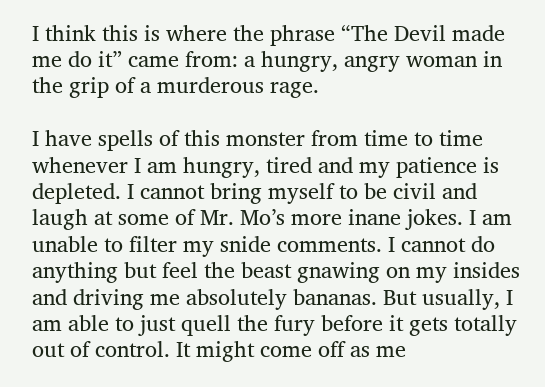I think this is where the phrase “The Devil made me do it” came from: a hungry, angry woman in the grip of a murderous rage.

I have spells of this monster from time to time whenever I am hungry, tired and my patience is depleted. I cannot bring myself to be civil and laugh at some of Mr. Mo’s more inane jokes. I am unable to filter my snide comments. I cannot do anything but feel the beast gnawing on my insides and driving me absolutely bananas. But usually, I am able to just quell the fury before it gets totally out of control. It might come off as me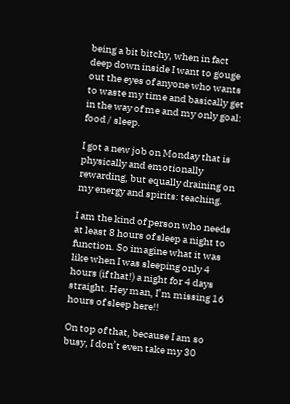being a bit bitchy, when in fact deep down inside I want to gouge out the eyes of anyone who wants to waste my time and basically get in the way of me and my only goal: food / sleep.

I got a new job on Monday that is physically and emotionally rewarding, but equally draining on my energy and spirits: teaching.

I am the kind of person who needs at least 8 hours of sleep a night to function. So imagine what it was like when I was sleeping only 4 hours (if that!) a night for 4 days straight. Hey man, I’m missing 16 hours of sleep here!!

On top of that, because I am so busy, I don’t even take my 30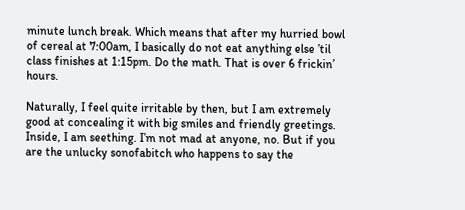minute lunch break. Which means that after my hurried bowl of cereal at 7:00am, I basically do not eat anything else ’til class finishes at 1:15pm. Do the math. That is over 6 frickin’ hours.

Naturally, I feel quite irritable by then, but I am extremely good at concealing it with big smiles and friendly greetings. Inside, I am seething. I’m not mad at anyone, no. But if you are the unlucky sonofabitch who happens to say the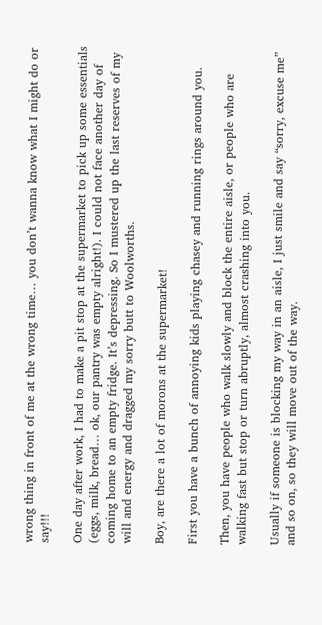wrong thing in front of me at the wrong time… you don’t wanna know what I might do or say!!!

One day after work, I had to make a pit stop at the supermarket to pick up some essentials (eggs, milk, bread… ok, our pantry was empty alright!). I could not face another day of coming home to an empty fridge. It’s depressing. So I mustered up the last reserves of my will and energy and dragged my sorry butt to Woolworths.

Boy, are there a lot of morons at the supermarket!

First you have a bunch of annoying kids playing chasey and running rings around you.

Then, you have people who walk slowly and block the entire aisle, or people who are walking fast but stop or turn abruptly, almost crashing into you.

Usually if someone is blocking my way in an aisle, I just smile and say “sorry, excuse me” and so on, so they will move out of the way.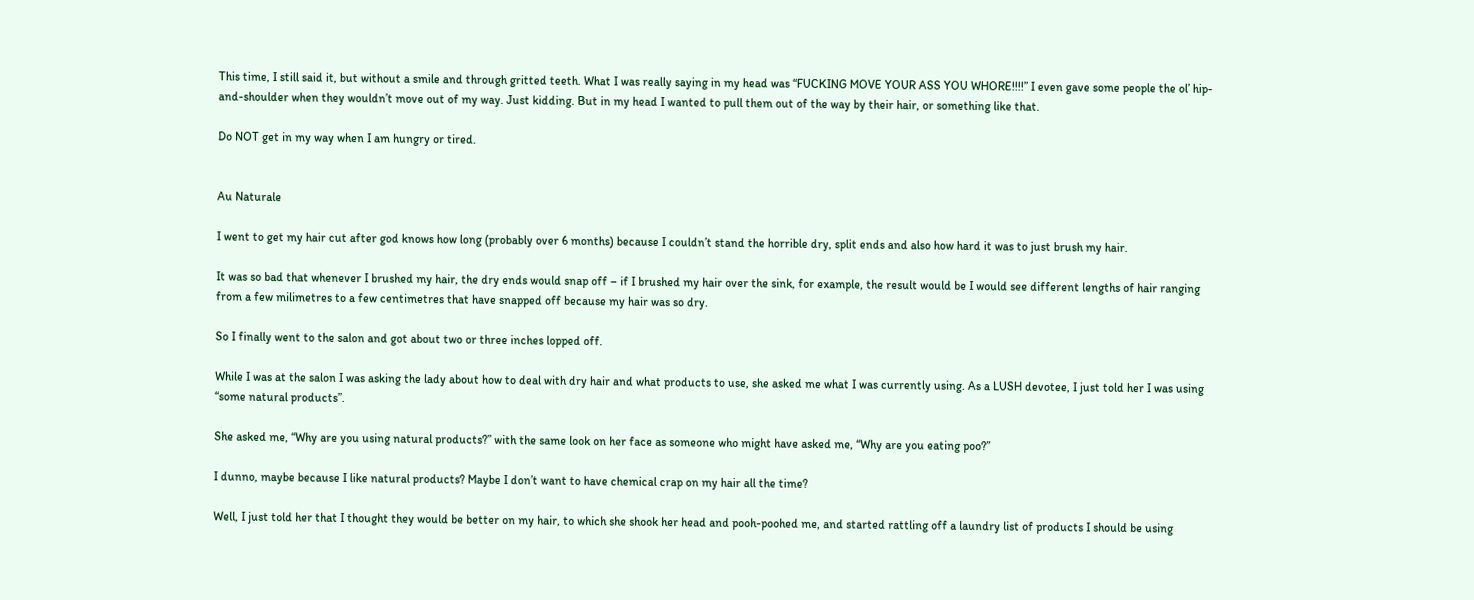This time, I still said it, but without a smile and through gritted teeth. What I was really saying in my head was “FUCKING MOVE YOUR ASS YOU WHORE!!!!” I even gave some people the ol’ hip-and-shoulder when they wouldn’t move out of my way. Just kidding. But in my head I wanted to pull them out of the way by their hair, or something like that.

Do NOT get in my way when I am hungry or tired.


Au Naturale

I went to get my hair cut after god knows how long (probably over 6 months) because I couldn’t stand the horrible dry, split ends and also how hard it was to just brush my hair.

It was so bad that whenever I brushed my hair, the dry ends would snap off – if I brushed my hair over the sink, for example, the result would be I would see different lengths of hair ranging from a few milimetres to a few centimetres that have snapped off because my hair was so dry.

So I finally went to the salon and got about two or three inches lopped off.

While I was at the salon I was asking the lady about how to deal with dry hair and what products to use, she asked me what I was currently using. As a LUSH devotee, I just told her I was using “some natural products”.

She asked me, “Why are you using natural products?” with the same look on her face as someone who might have asked me, “Why are you eating poo?”

I dunno, maybe because I like natural products? Maybe I don’t want to have chemical crap on my hair all the time?

Well, I just told her that I thought they would be better on my hair, to which she shook her head and pooh-poohed me, and started rattling off a laundry list of products I should be using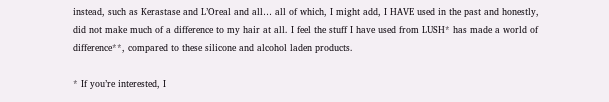instead, such as Kerastase and L’Oreal and all… all of which, I might add, I HAVE used in the past and honestly, did not make much of a difference to my hair at all. I feel the stuff I have used from LUSH* has made a world of difference**, compared to these silicone and alcohol laden products.

* If you’re interested, I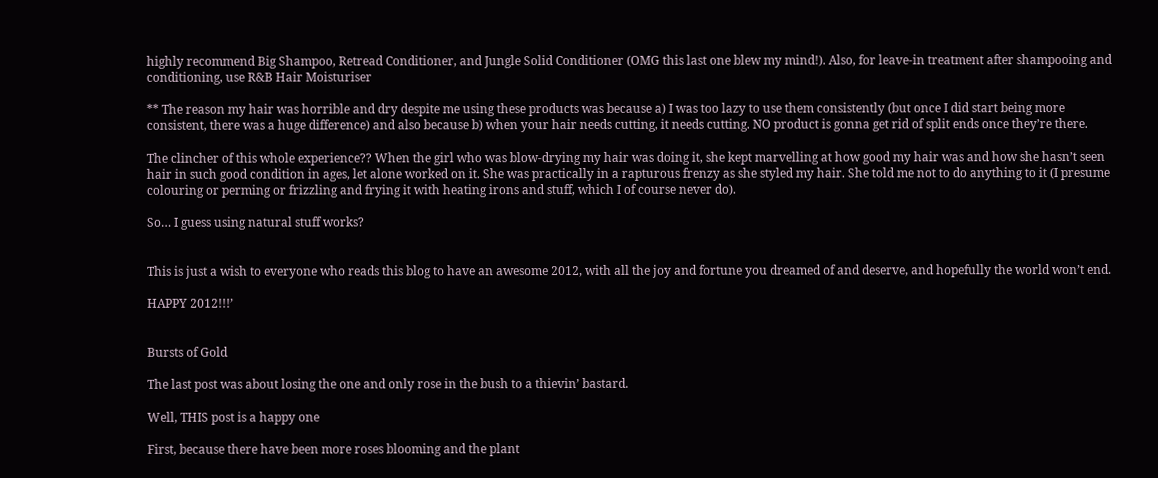highly recommend Big Shampoo, Retread Conditioner, and Jungle Solid Conditioner (OMG this last one blew my mind!). Also, for leave-in treatment after shampooing and conditioning, use R&B Hair Moisturiser

** The reason my hair was horrible and dry despite me using these products was because a) I was too lazy to use them consistently (but once I did start being more consistent, there was a huge difference) and also because b) when your hair needs cutting, it needs cutting. NO product is gonna get rid of split ends once they’re there.

The clincher of this whole experience?? When the girl who was blow-drying my hair was doing it, she kept marvelling at how good my hair was and how she hasn’t seen hair in such good condition in ages, let alone worked on it. She was practically in a rapturous frenzy as she styled my hair. She told me not to do anything to it (I presume colouring or perming or frizzling and frying it with heating irons and stuff, which I of course never do).

So… I guess using natural stuff works?


This is just a wish to everyone who reads this blog to have an awesome 2012, with all the joy and fortune you dreamed of and deserve, and hopefully the world won’t end.

HAPPY 2012!!!’


Bursts of Gold

The last post was about losing the one and only rose in the bush to a thievin’ bastard.

Well, THIS post is a happy one

First, because there have been more roses blooming and the plant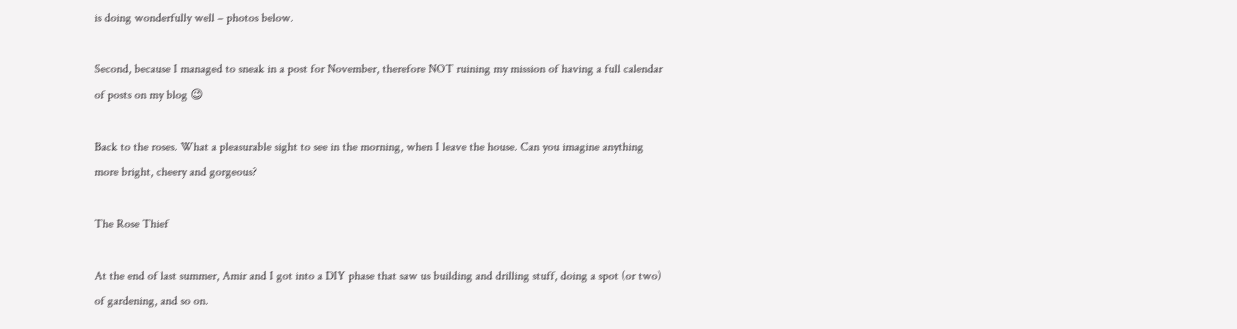is doing wonderfully well – photos below.

Second, because I managed to sneak in a post for November, therefore NOT ruining my mission of having a full calendar of posts on my blog 😉

Back to the roses. What a pleasurable sight to see in the morning, when I leave the house. Can you imagine anything more bright, cheery and gorgeous?

The Rose Thief

At the end of last summer, Amir and I got into a DIY phase that saw us building and drilling stuff, doing a spot (or two) of gardening, and so on.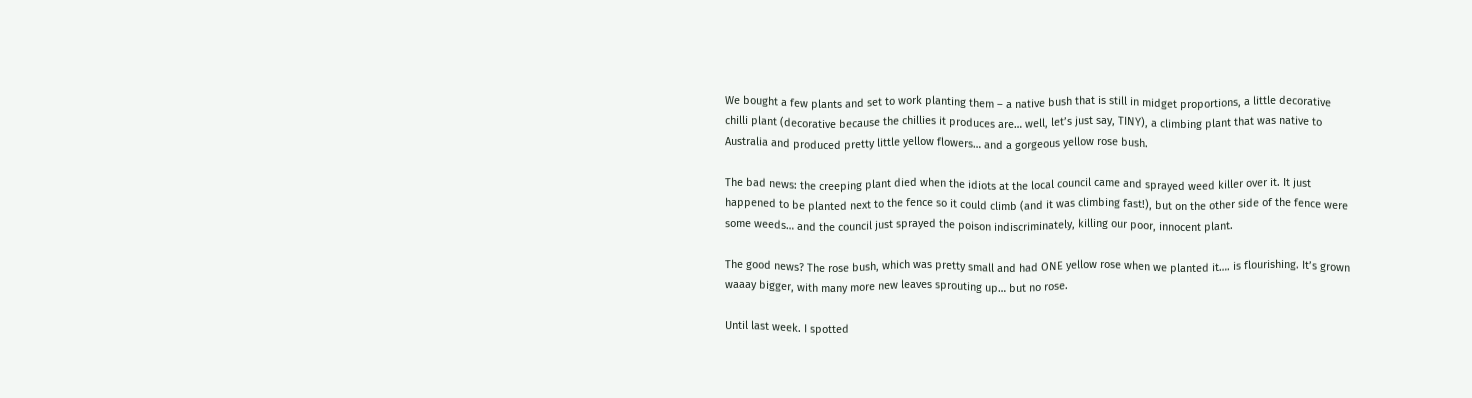We bought a few plants and set to work planting them – a native bush that is still in midget proportions, a little decorative chilli plant (decorative because the chillies it produces are… well, let’s just say, TINY), a climbing plant that was native to Australia and produced pretty little yellow flowers… and a gorgeous yellow rose bush.

The bad news: the creeping plant died when the idiots at the local council came and sprayed weed killer over it. It just happened to be planted next to the fence so it could climb (and it was climbing fast!), but on the other side of the fence were some weeds… and the council just sprayed the poison indiscriminately, killing our poor, innocent plant.

The good news? The rose bush, which was pretty small and had ONE yellow rose when we planted it…. is flourishing. It’s grown waaay bigger, with many more new leaves sprouting up… but no rose.

Until last week. I spotted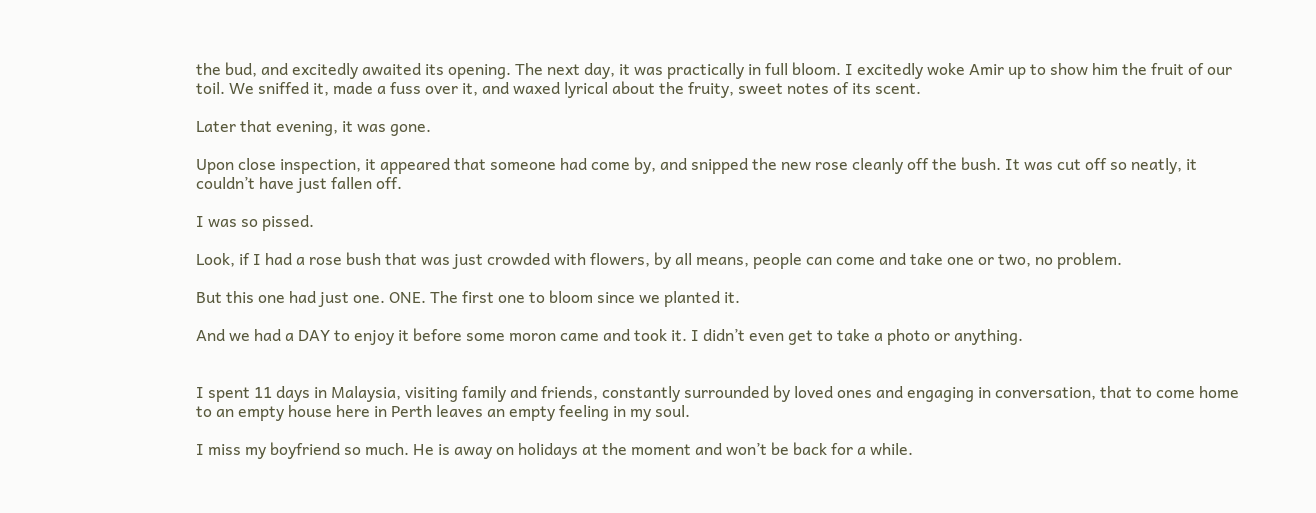the bud, and excitedly awaited its opening. The next day, it was practically in full bloom. I excitedly woke Amir up to show him the fruit of our toil. We sniffed it, made a fuss over it, and waxed lyrical about the fruity, sweet notes of its scent.

Later that evening, it was gone.

Upon close inspection, it appeared that someone had come by, and snipped the new rose cleanly off the bush. It was cut off so neatly, it couldn’t have just fallen off.

I was so pissed.

Look, if I had a rose bush that was just crowded with flowers, by all means, people can come and take one or two, no problem.

But this one had just one. ONE. The first one to bloom since we planted it.

And we had a DAY to enjoy it before some moron came and took it. I didn’t even get to take a photo or anything.


I spent 11 days in Malaysia, visiting family and friends, constantly surrounded by loved ones and engaging in conversation, that to come home to an empty house here in Perth leaves an empty feeling in my soul.

I miss my boyfriend so much. He is away on holidays at the moment and won’t be back for a while.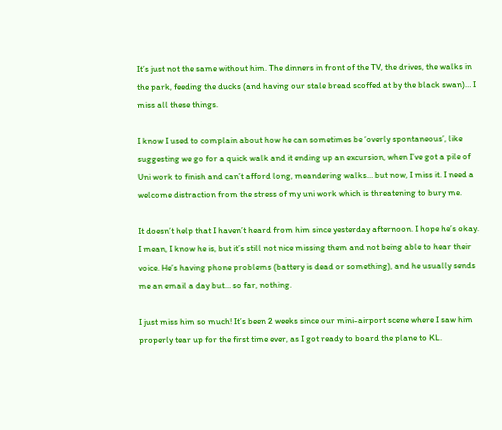It’s just not the same without him. The dinners in front of the TV, the drives, the walks in the park, feeding the ducks (and having our stale bread scoffed at by the black swan)… I miss all these things.

I know I used to complain about how he can sometimes be ‘overly spontaneous’, like suggesting we go for a quick walk and it ending up an excursion, when I’ve got a pile of Uni work to finish and can’t afford long, meandering walks… but now, I miss it. I need a welcome distraction from the stress of my uni work which is threatening to bury me.

It doesn’t help that I haven’t heard from him since yesterday afternoon. I hope he’s okay. I mean, I know he is, but it’s still not nice missing them and not being able to hear their voice. He’s having phone problems (battery is dead or something), and he usually sends me an email a day but… so far, nothing.

I just miss him so much! It’s been 2 weeks since our mini-airport scene where I saw him properly tear up for the first time ever, as I got ready to board the plane to KL.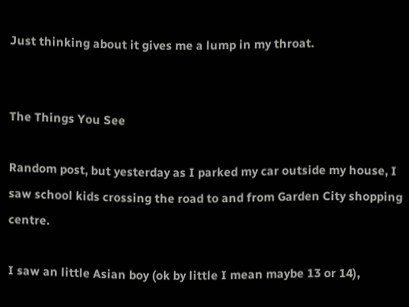Just thinking about it gives me a lump in my throat.


The Things You See

Random post, but yesterday as I parked my car outside my house, I saw school kids crossing the road to and from Garden City shopping centre.

I saw an little Asian boy (ok by little I mean maybe 13 or 14),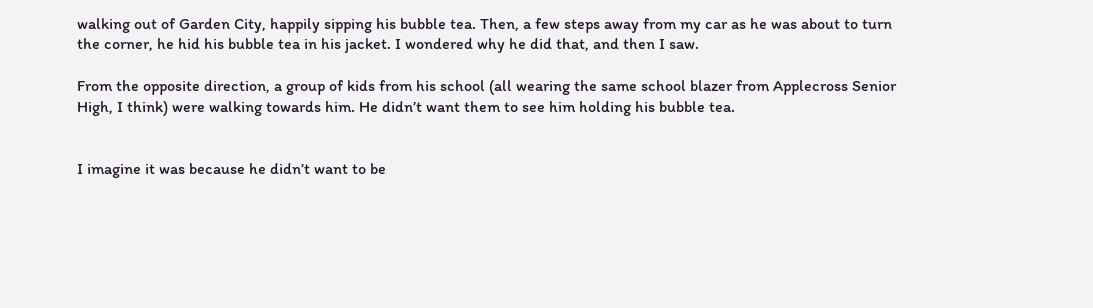walking out of Garden City, happily sipping his bubble tea. Then, a few steps away from my car as he was about to turn the corner, he hid his bubble tea in his jacket. I wondered why he did that, and then I saw.

From the opposite direction, a group of kids from his school (all wearing the same school blazer from Applecross Senior High, I think) were walking towards him. He didn’t want them to see him holding his bubble tea.


I imagine it was because he didn’t want to be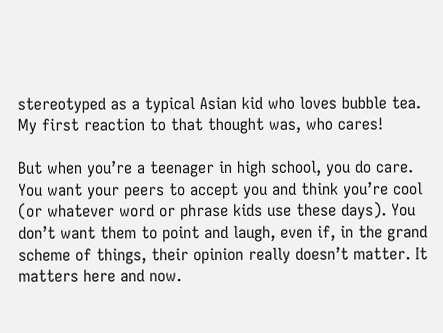stereotyped as a typical Asian kid who loves bubble tea. My first reaction to that thought was, who cares!

But when you’re a teenager in high school, you do care. You want your peers to accept you and think you’re cool (or whatever word or phrase kids use these days). You don’t want them to point and laugh, even if, in the grand scheme of things, their opinion really doesn’t matter. It matters here and now.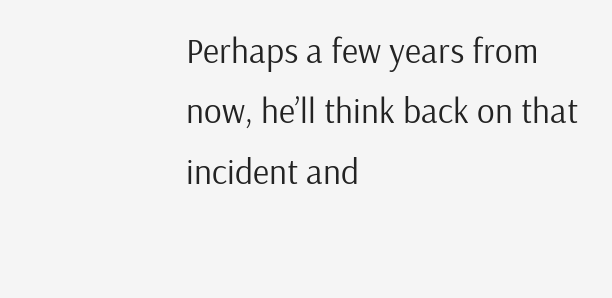Perhaps a few years from now, he’ll think back on that incident and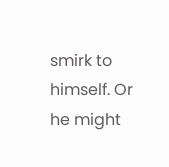smirk to himself. Or he might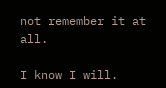not remember it at all.

I know I will.